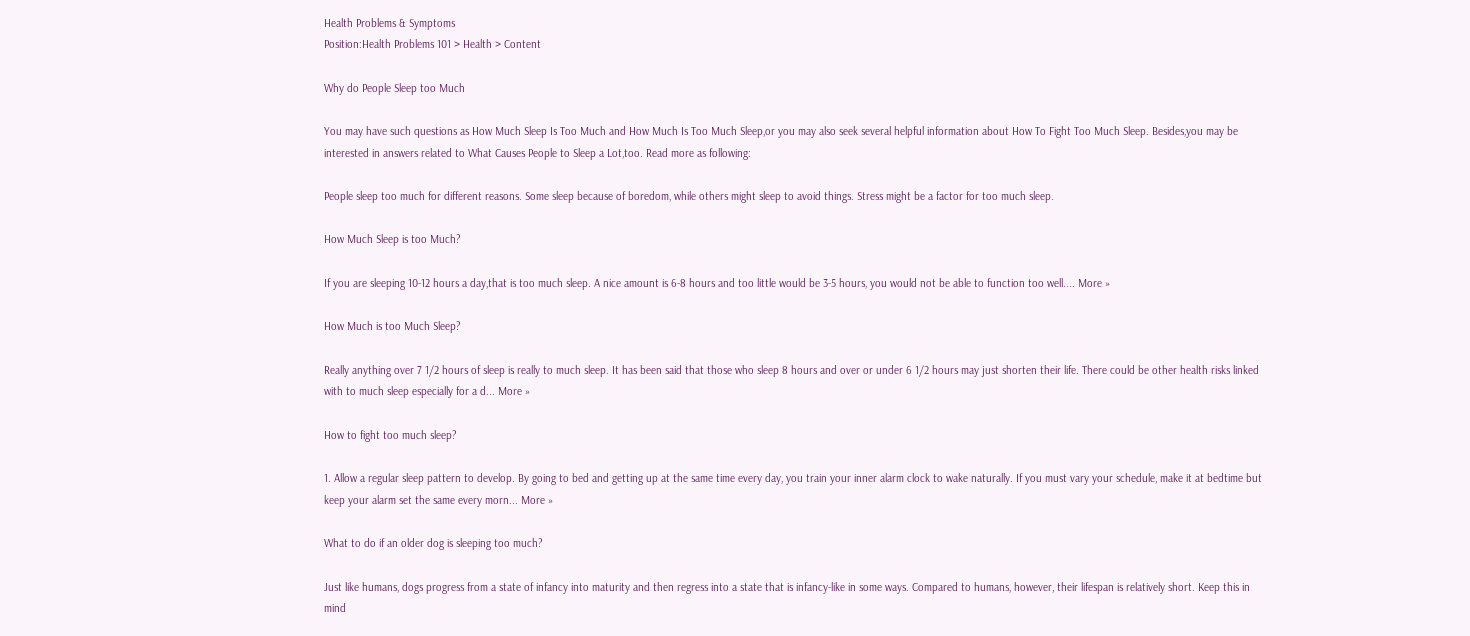Health Problems & Symptoms
Position:Health Problems 101 > Health > Content

Why do People Sleep too Much

You may have such questions as How Much Sleep Is Too Much and How Much Is Too Much Sleep,or you may also seek several helpful information about How To Fight Too Much Sleep. Besides,you may be interested in answers related to What Causes People to Sleep a Lot,too. Read more as following:

People sleep too much for different reasons. Some sleep because of boredom, while others might sleep to avoid things. Stress might be a factor for too much sleep.

How Much Sleep is too Much?

If you are sleeping 10-12 hours a day,that is too much sleep. A nice amount is 6-8 hours and too little would be 3-5 hours, you would not be able to function too well.... More »

How Much is too Much Sleep?

Really anything over 7 1/2 hours of sleep is really to much sleep. It has been said that those who sleep 8 hours and over or under 6 1/2 hours may just shorten their life. There could be other health risks linked with to much sleep especially for a d... More »

How to fight too much sleep?

1. Allow a regular sleep pattern to develop. By going to bed and getting up at the same time every day, you train your inner alarm clock to wake naturally. If you must vary your schedule, make it at bedtime but keep your alarm set the same every morn... More »

What to do if an older dog is sleeping too much?

Just like humans, dogs progress from a state of infancy into maturity and then regress into a state that is infancy-like in some ways. Compared to humans, however, their lifespan is relatively short. Keep this in mind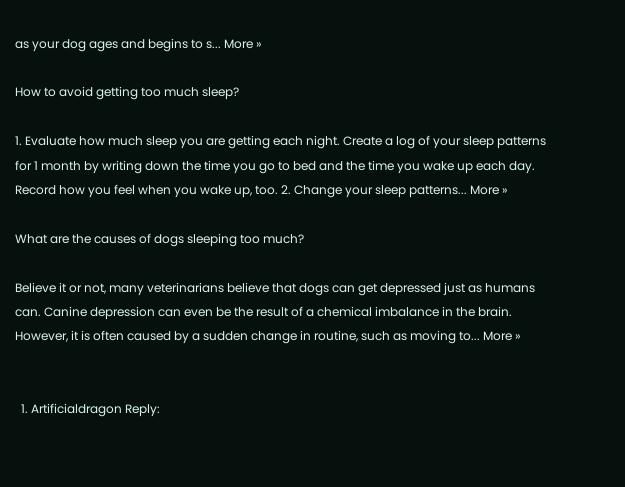as your dog ages and begins to s... More »

How to avoid getting too much sleep?

1. Evaluate how much sleep you are getting each night. Create a log of your sleep patterns for 1 month by writing down the time you go to bed and the time you wake up each day. Record how you feel when you wake up, too. 2. Change your sleep patterns... More »

What are the causes of dogs sleeping too much?

Believe it or not, many veterinarians believe that dogs can get depressed just as humans can. Canine depression can even be the result of a chemical imbalance in the brain. However, it is often caused by a sudden change in routine, such as moving to... More »


  1. Artificialdragon Reply: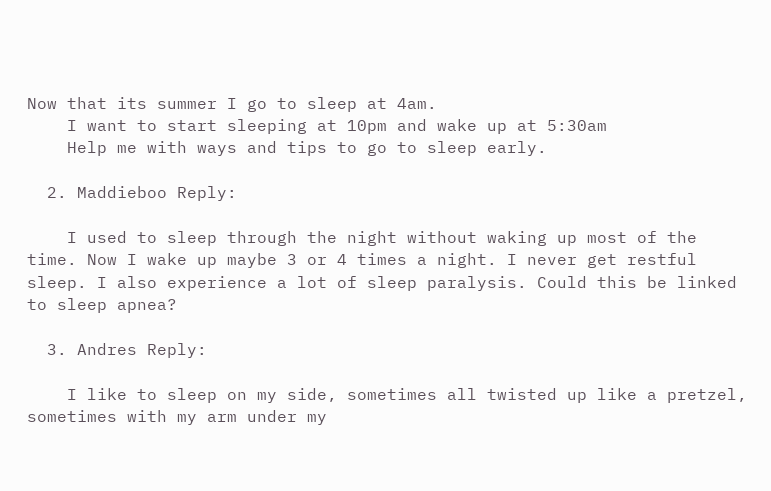Now that its summer I go to sleep at 4am.
    I want to start sleeping at 10pm and wake up at 5:30am
    Help me with ways and tips to go to sleep early.

  2. Maddieboo Reply:

    I used to sleep through the night without waking up most of the time. Now I wake up maybe 3 or 4 times a night. I never get restful sleep. I also experience a lot of sleep paralysis. Could this be linked to sleep apnea?

  3. Andres Reply:

    I like to sleep on my side, sometimes all twisted up like a pretzel, sometimes with my arm under my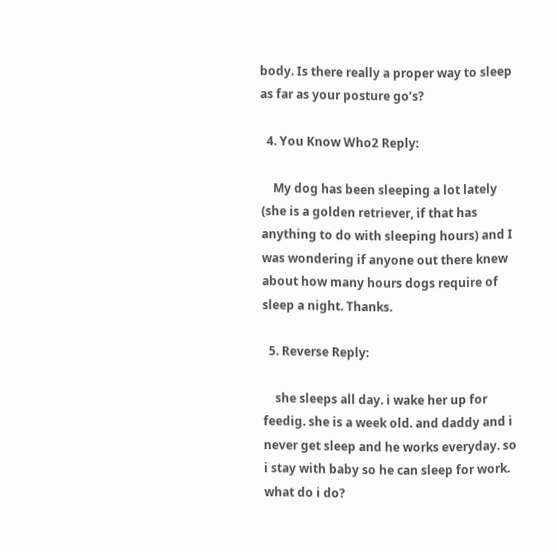body. Is there really a proper way to sleep as far as your posture go’s?

  4. You Know Who2 Reply:

    My dog has been sleeping a lot lately (she is a golden retriever, if that has anything to do with sleeping hours) and I was wondering if anyone out there knew about how many hours dogs require of sleep a night. Thanks.

  5. Reverse Reply:

    she sleeps all day. i wake her up for feedig. she is a week old. and daddy and i never get sleep and he works everyday. so i stay with baby so he can sleep for work. what do i do?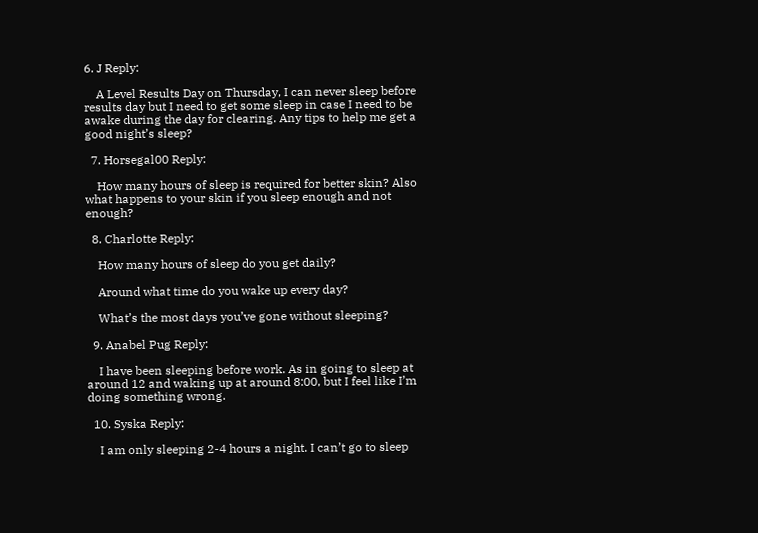6. J Reply:

    A Level Results Day on Thursday, I can never sleep before results day but I need to get some sleep in case I need to be awake during the day for clearing. Any tips to help me get a good night’s sleep?

  7. Horsegal00 Reply:

    How many hours of sleep is required for better skin? Also what happens to your skin if you sleep enough and not enough?

  8. Charlotte Reply:

    How many hours of sleep do you get daily?

    Around what time do you wake up every day?

    What’s the most days you’ve gone without sleeping?

  9. Anabel Pug Reply:

    I have been sleeping before work. As in going to sleep at around 12 and waking up at around 8:00, but I feel like I’m doing something wrong.

  10. Syska Reply:

    I am only sleeping 2-4 hours a night. I can’t go to sleep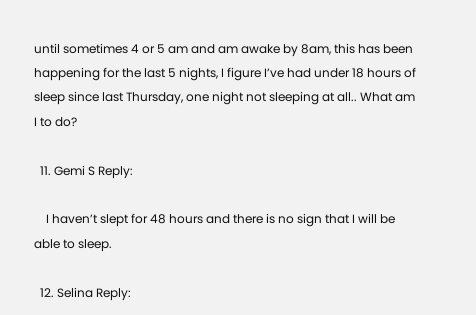until sometimes 4 or 5 am and am awake by 8am, this has been happening for the last 5 nights, I figure I’ve had under 18 hours of sleep since last Thursday, one night not sleeping at all.. What am I to do?

  11. Gemi S Reply:

    I haven’t slept for 48 hours and there is no sign that I will be able to sleep.

  12. Selina Reply: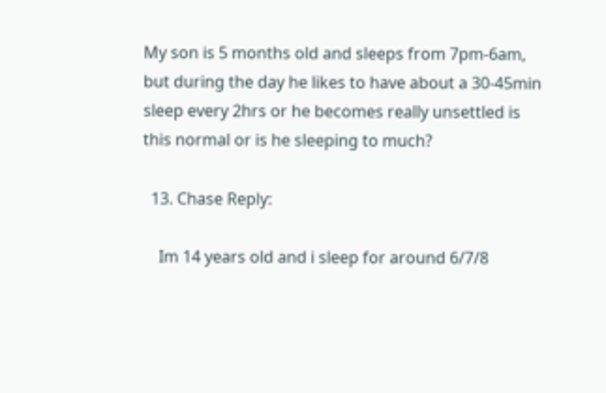My son is 5 months old and sleeps from 7pm-6am, but during the day he likes to have about a 30-45min sleep every 2hrs or he becomes really unsettled is this normal or is he sleeping to much?

  13. Chase Reply:

    Im 14 years old and i sleep for around 6/7/8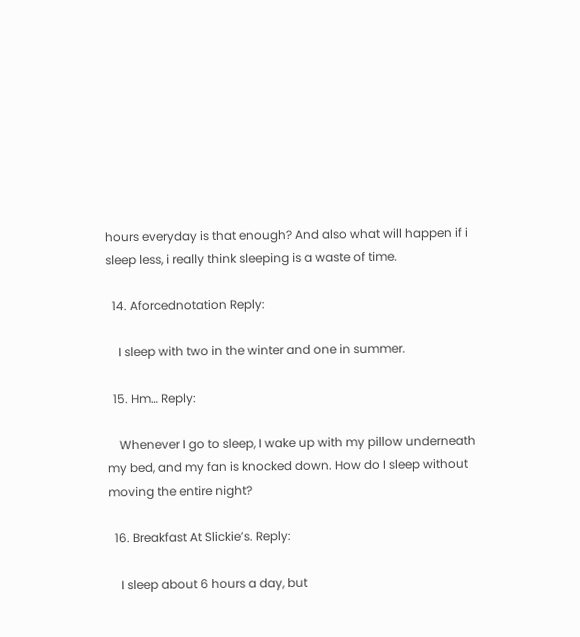hours everyday is that enough? And also what will happen if i sleep less, i really think sleeping is a waste of time.

  14. Aforcednotation Reply:

    I sleep with two in the winter and one in summer.

  15. Hm… Reply:

    Whenever I go to sleep, I wake up with my pillow underneath my bed, and my fan is knocked down. How do I sleep without moving the entire night?

  16. Breakfast At Slickie’s. Reply:

    I sleep about 6 hours a day, but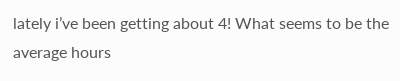lately i’ve been getting about 4! What seems to be the average hours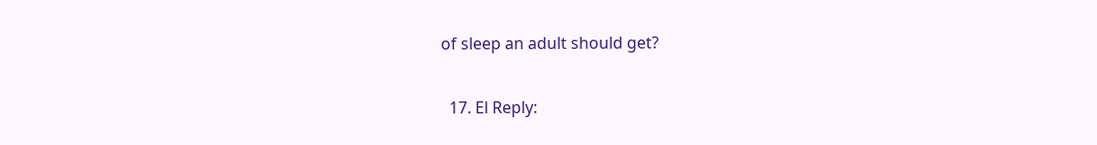of sleep an adult should get?

  17. El Reply: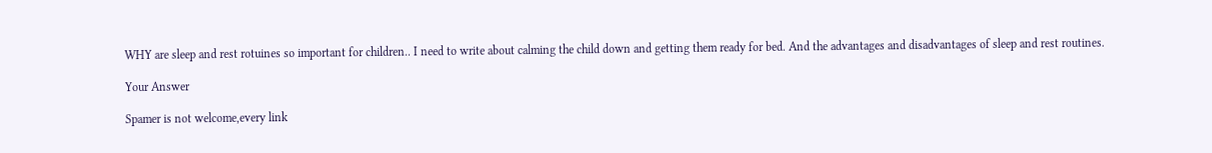WHY are sleep and rest rotuines so important for children.. I need to write about calming the child down and getting them ready for bed. And the advantages and disadvantages of sleep and rest routines.

Your Answer

Spamer is not welcome,every link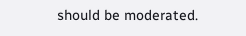should be moderated.